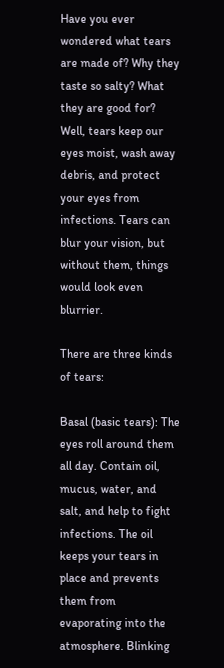Have you ever wondered what tears are made of? Why they taste so salty? What they are good for? Well, tears keep our eyes moist, wash away debris, and protect your eyes from infections. Tears can blur your vision, but without them, things would look even blurrier.

There are three kinds of tears:

Basal (basic tears): The eyes roll around them all day. Contain oil, mucus, water, and salt, and help to fight infections. The oil keeps your tears in place and prevents them from evaporating into the atmosphere. Blinking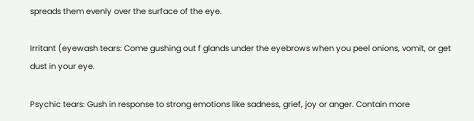spreads them evenly over the surface of the eye.

Irritant (eyewash tears: Come gushing out f glands under the eyebrows when you peel onions, vomit, or get dust in your eye.

Psychic tears: Gush in response to strong emotions like sadness, grief, joy or anger. Contain more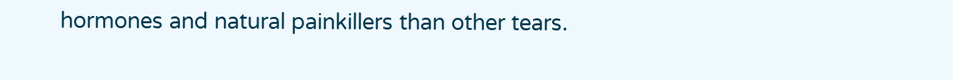hormones and natural painkillers than other tears.